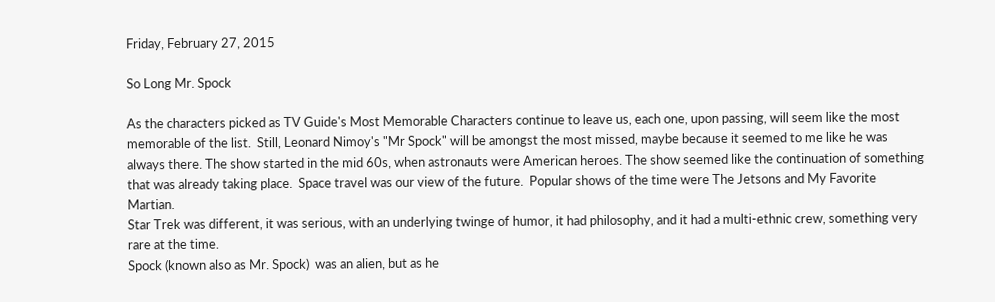Friday, February 27, 2015

So Long Mr. Spock

As the characters picked as TV Guide's Most Memorable Characters continue to leave us, each one, upon passing, will seem like the most memorable of the list.  Still, Leonard Nimoy's "Mr Spock" will be amongst the most missed, maybe because it seemed to me like he was always there. The show started in the mid 60s, when astronauts were American heroes. The show seemed like the continuation of something that was already taking place.  Space travel was our view of the future.  Popular shows of the time were The Jetsons and My Favorite Martian.
Star Trek was different, it was serious, with an underlying twinge of humor, it had philosophy, and it had a multi-ethnic crew, something very rare at the time.
Spock (known also as Mr. Spock)  was an alien, but as he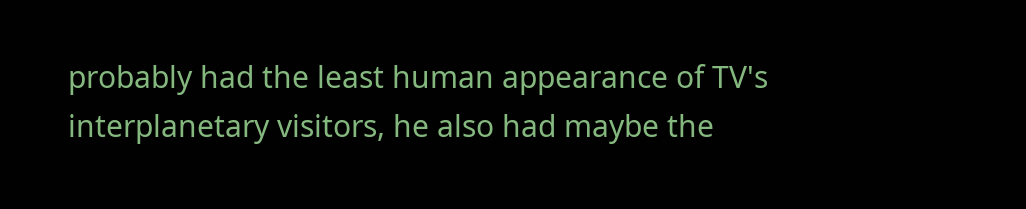probably had the least human appearance of TV's interplanetary visitors, he also had maybe the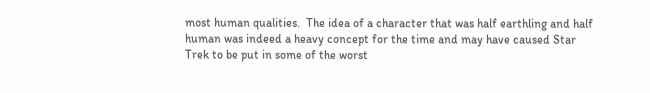most human qualities.  The idea of a character that was half earthling and half human was indeed a heavy concept for the time and may have caused Star Trek to be put in some of the worst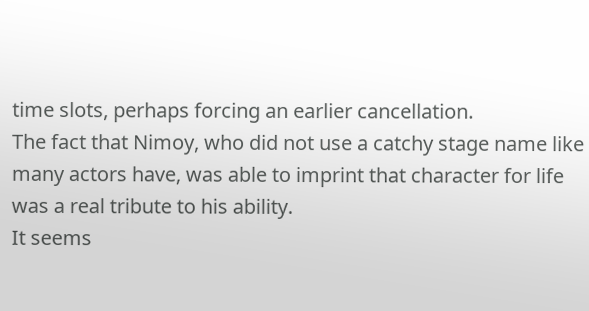time slots, perhaps forcing an earlier cancellation.
The fact that Nimoy, who did not use a catchy stage name like many actors have, was able to imprint that character for life was a real tribute to his ability.
It seems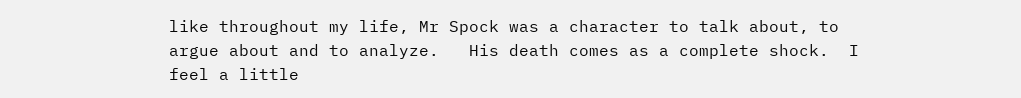like throughout my life, Mr Spock was a character to talk about, to argue about and to analyze.   His death comes as a complete shock.  I feel a little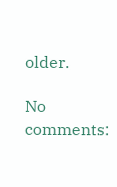older.

No comments: